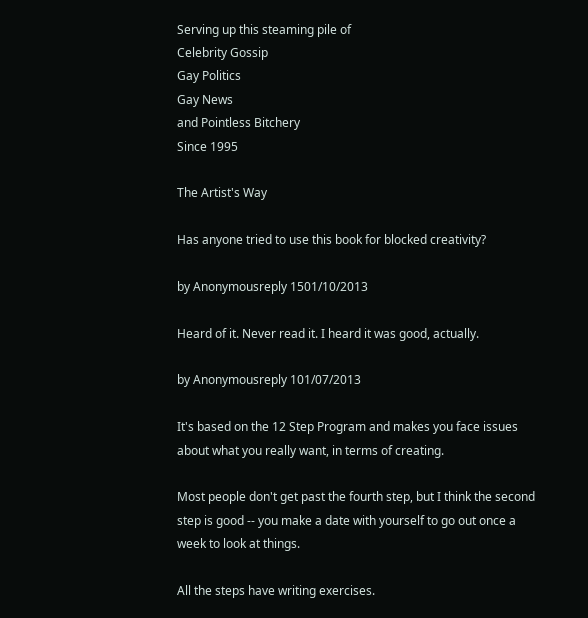Serving up this steaming pile of
Celebrity Gossip
Gay Politics
Gay News
and Pointless Bitchery
Since 1995

The Artist's Way

Has anyone tried to use this book for blocked creativity?

by Anonymousreply 1501/10/2013

Heard of it. Never read it. I heard it was good, actually.

by Anonymousreply 101/07/2013

It's based on the 12 Step Program and makes you face issues about what you really want, in terms of creating.

Most people don't get past the fourth step, but I think the second step is good -- you make a date with yourself to go out once a week to look at things.

All the steps have writing exercises.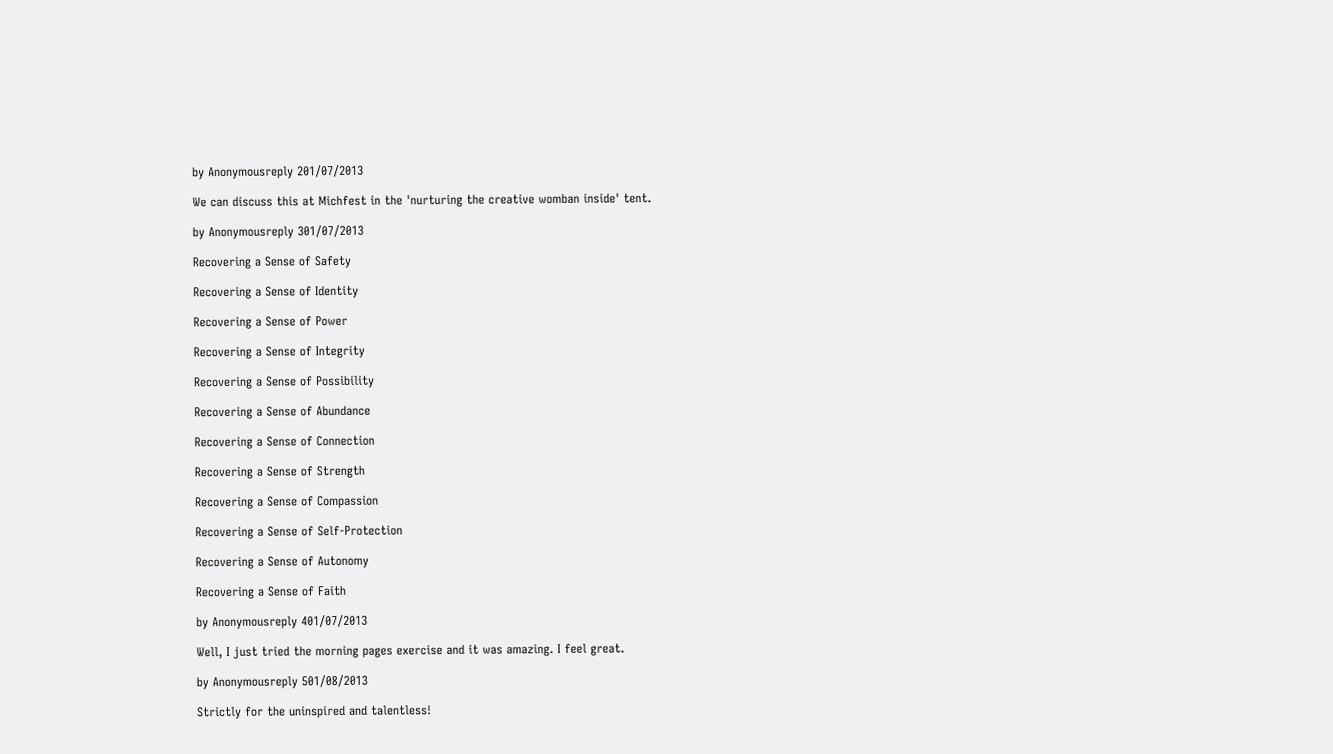by Anonymousreply 201/07/2013

We can discuss this at Michfest in the 'nurturing the creative womban inside' tent.

by Anonymousreply 301/07/2013

Recovering a Sense of Safety

Recovering a Sense of Identity

Recovering a Sense of Power

Recovering a Sense of Integrity

Recovering a Sense of Possibility

Recovering a Sense of Abundance

Recovering a Sense of Connection

Recovering a Sense of Strength

Recovering a Sense of Compassion

Recovering a Sense of Self-Protection

Recovering a Sense of Autonomy

Recovering a Sense of Faith

by Anonymousreply 401/07/2013

Well, I just tried the morning pages exercise and it was amazing. I feel great.

by Anonymousreply 501/08/2013

Strictly for the uninspired and talentless!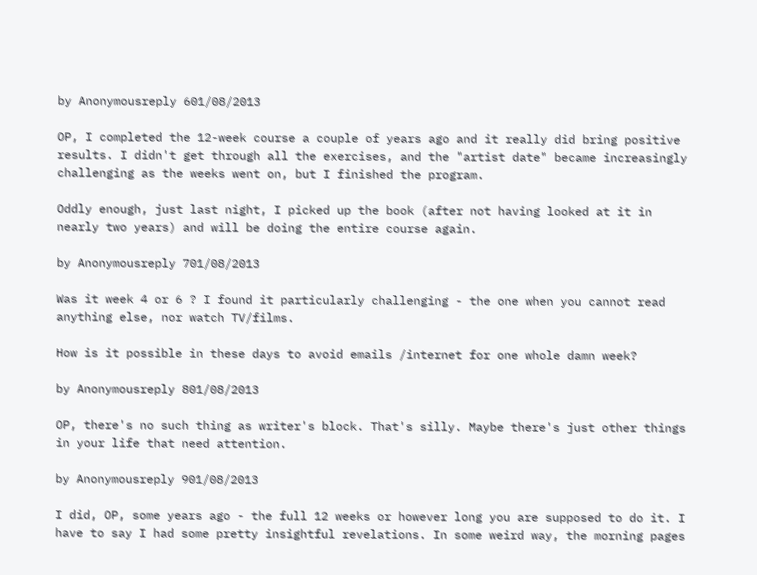by Anonymousreply 601/08/2013

OP, I completed the 12-week course a couple of years ago and it really did bring positive results. I didn't get through all the exercises, and the "artist date" became increasingly challenging as the weeks went on, but I finished the program.

Oddly enough, just last night, I picked up the book (after not having looked at it in nearly two years) and will be doing the entire course again.

by Anonymousreply 701/08/2013

Was it week 4 or 6 ? I found it particularly challenging - the one when you cannot read anything else, nor watch TV/films.

How is it possible in these days to avoid emails /internet for one whole damn week?

by Anonymousreply 801/08/2013

OP, there's no such thing as writer's block. That's silly. Maybe there's just other things in your life that need attention.

by Anonymousreply 901/08/2013

I did, OP, some years ago - the full 12 weeks or however long you are supposed to do it. I have to say I had some pretty insightful revelations. In some weird way, the morning pages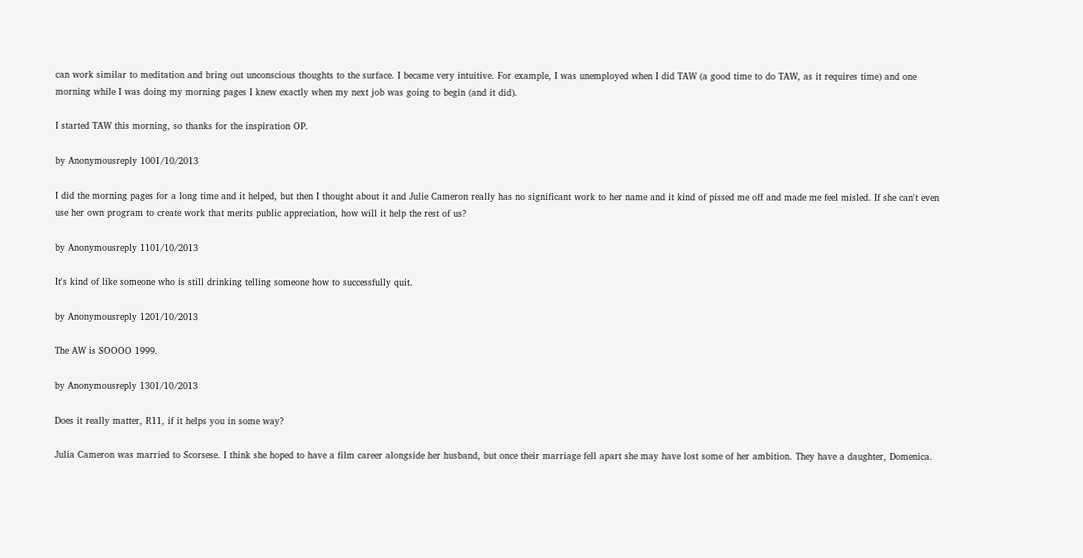can work similar to meditation and bring out unconscious thoughts to the surface. I became very intuitive. For example, I was unemployed when I did TAW (a good time to do TAW, as it requires time) and one morning while I was doing my morning pages I knew exactly when my next job was going to begin (and it did).

I started TAW this morning, so thanks for the inspiration OP.

by Anonymousreply 1001/10/2013

I did the morning pages for a long time and it helped, but then I thought about it and Julie Cameron really has no significant work to her name and it kind of pissed me off and made me feel misled. If she can't even use her own program to create work that merits public appreciation, how will it help the rest of us?

by Anonymousreply 1101/10/2013

It's kind of like someone who is still drinking telling someone how to successfully quit.

by Anonymousreply 1201/10/2013

The AW is SOOOO 1999.

by Anonymousreply 1301/10/2013

Does it really matter, R11, if it helps you in some way?

Julia Cameron was married to Scorsese. I think she hoped to have a film career alongside her husband, but once their marriage fell apart she may have lost some of her ambition. They have a daughter, Domenica.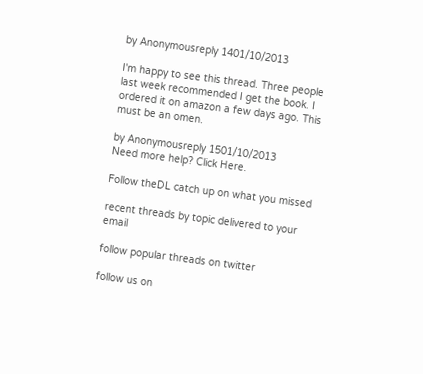by Anonymousreply 1401/10/2013

I'm happy to see this thread. Three people last week recommended I get the book. I ordered it on amazon a few days ago. This must be an omen.

by Anonymousreply 1501/10/2013
Need more help? Click Here.

Follow theDL catch up on what you missed

recent threads by topic delivered to your email

follow popular threads on twitter

follow us on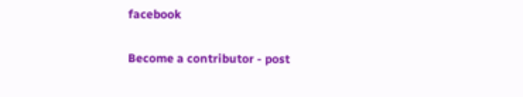facebook

Become a contributor - post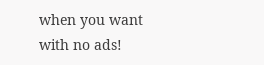when you want with no ads!